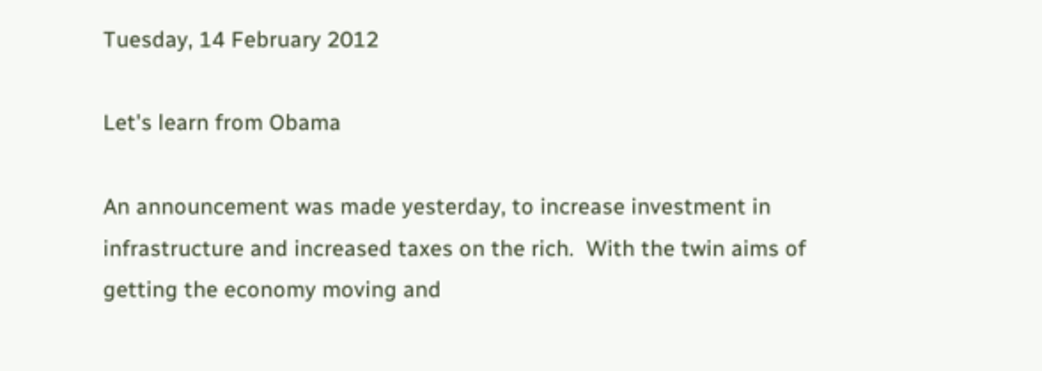Tuesday, 14 February 2012

Let's learn from Obama

An announcement was made yesterday, to increase investment in infrastructure and increased taxes on the rich.  With the twin aims of getting the economy moving and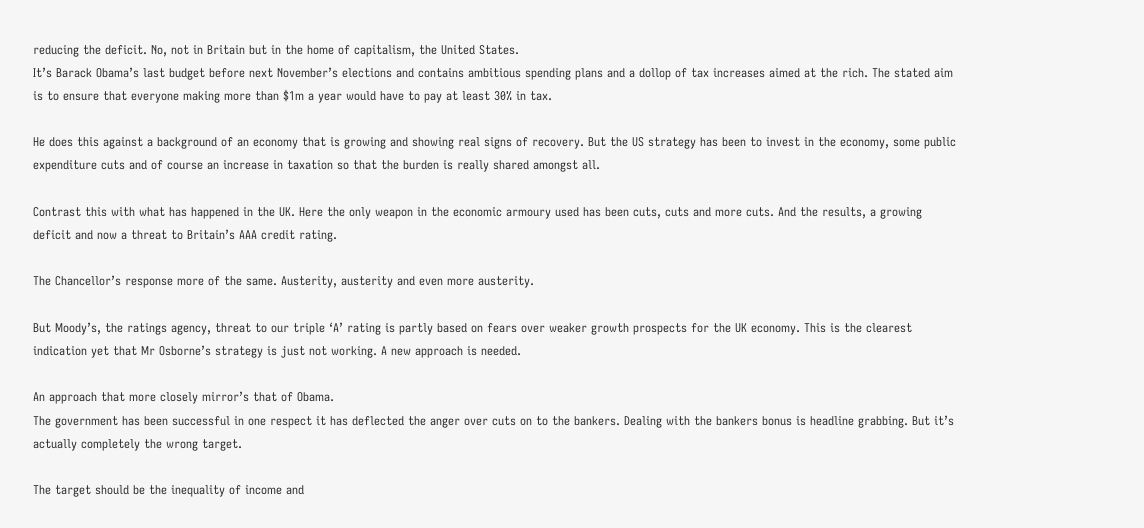reducing the deficit. No, not in Britain but in the home of capitalism, the United States.
It’s Barack Obama’s last budget before next November’s elections and contains ambitious spending plans and a dollop of tax increases aimed at the rich. The stated aim is to ensure that everyone making more than $1m a year would have to pay at least 30% in tax.

He does this against a background of an economy that is growing and showing real signs of recovery. But the US strategy has been to invest in the economy, some public expenditure cuts and of course an increase in taxation so that the burden is really shared amongst all.

Contrast this with what has happened in the UK. Here the only weapon in the economic armoury used has been cuts, cuts and more cuts. And the results, a growing deficit and now a threat to Britain’s AAA credit rating.

The Chancellor’s response more of the same. Austerity, austerity and even more austerity.

But Moody’s, the ratings agency, threat to our triple ‘A’ rating is partly based on fears over weaker growth prospects for the UK economy. This is the clearest indication yet that Mr Osborne’s strategy is just not working. A new approach is needed.

An approach that more closely mirror’s that of Obama.
The government has been successful in one respect it has deflected the anger over cuts on to the bankers. Dealing with the bankers bonus is headline grabbing. But it’s actually completely the wrong target.

The target should be the inequality of income and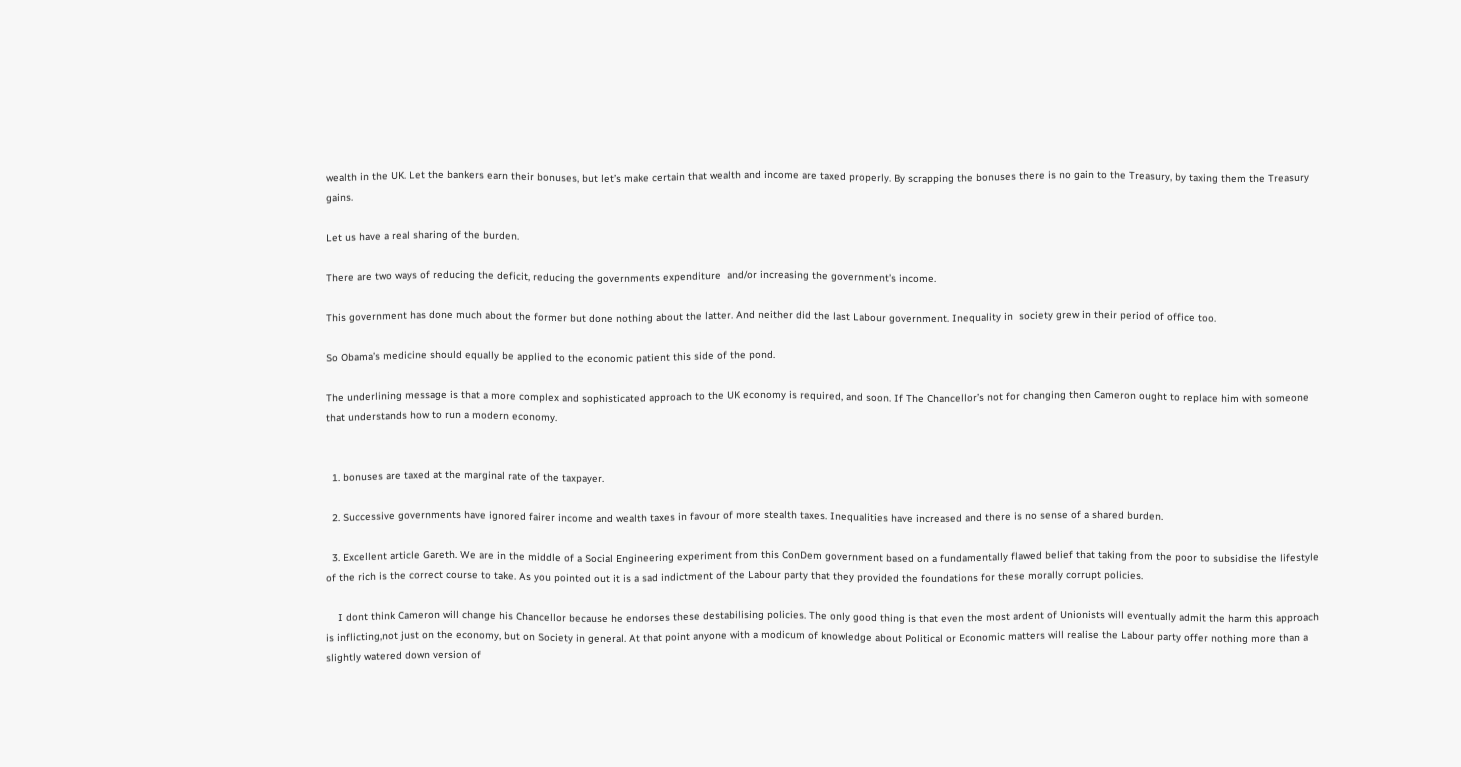wealth in the UK. Let the bankers earn their bonuses, but let’s make certain that wealth and income are taxed properly. By scrapping the bonuses there is no gain to the Treasury, by taxing them the Treasury gains.

Let us have a real sharing of the burden.

There are two ways of reducing the deficit, reducing the governments expenditure  and/or increasing the government’s income.

This government has done much about the former but done nothing about the latter. And neither did the last Labour government. Inequality in  society grew in their period of office too.

So Obama’s medicine should equally be applied to the economic patient this side of the pond.

The underlining message is that a more complex and sophisticated approach to the UK economy is required, and soon. If The Chancellor’s not for changing then Cameron ought to replace him with someone that understands how to run a modern economy.


  1. bonuses are taxed at the marginal rate of the taxpayer.

  2. Successive governments have ignored fairer income and wealth taxes in favour of more stealth taxes. Inequalities have increased and there is no sense of a shared burden.

  3. Excellent article Gareth. We are in the middle of a Social Engineering experiment from this ConDem government based on a fundamentally flawed belief that taking from the poor to subsidise the lifestyle of the rich is the correct course to take. As you pointed out it is a sad indictment of the Labour party that they provided the foundations for these morally corrupt policies.

    I dont think Cameron will change his Chancellor because he endorses these destabilising policies. The only good thing is that even the most ardent of Unionists will eventually admit the harm this approach is inflicting,not just on the economy, but on Society in general. At that point anyone with a modicum of knowledge about Political or Economic matters will realise the Labour party offer nothing more than a slightly watered down version of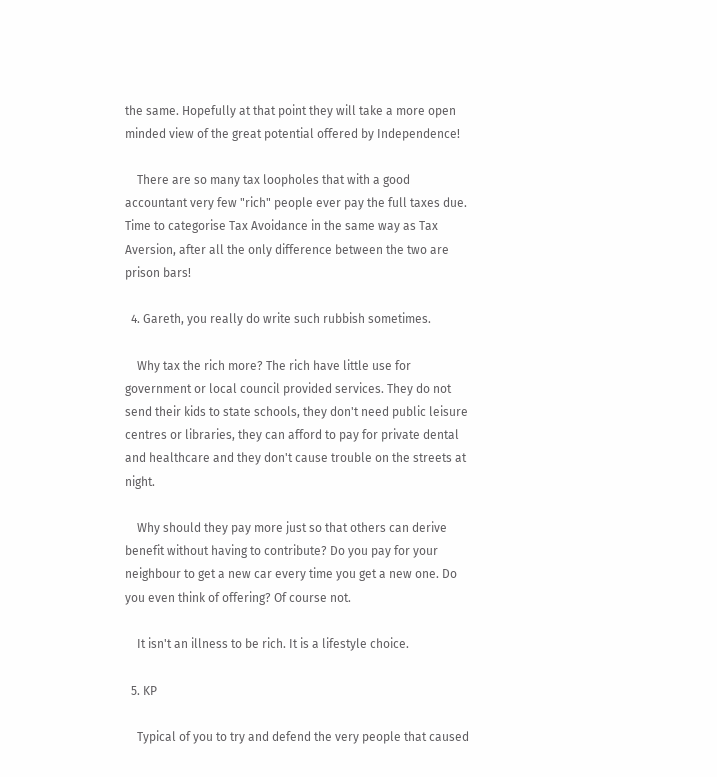the same. Hopefully at that point they will take a more open minded view of the great potential offered by Independence!

    There are so many tax loopholes that with a good accountant very few "rich" people ever pay the full taxes due. Time to categorise Tax Avoidance in the same way as Tax Aversion, after all the only difference between the two are prison bars!

  4. Gareth, you really do write such rubbish sometimes.

    Why tax the rich more? The rich have little use for government or local council provided services. They do not send their kids to state schools, they don't need public leisure centres or libraries, they can afford to pay for private dental and healthcare and they don't cause trouble on the streets at night.

    Why should they pay more just so that others can derive benefit without having to contribute? Do you pay for your neighbour to get a new car every time you get a new one. Do you even think of offering? Of course not.

    It isn't an illness to be rich. It is a lifestyle choice.

  5. KP

    Typical of you to try and defend the very people that caused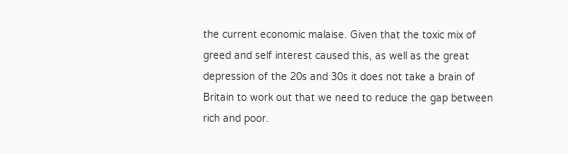the current economic malaise. Given that the toxic mix of greed and self interest caused this, as well as the great depression of the 20s and 30s it does not take a brain of Britain to work out that we need to reduce the gap between rich and poor.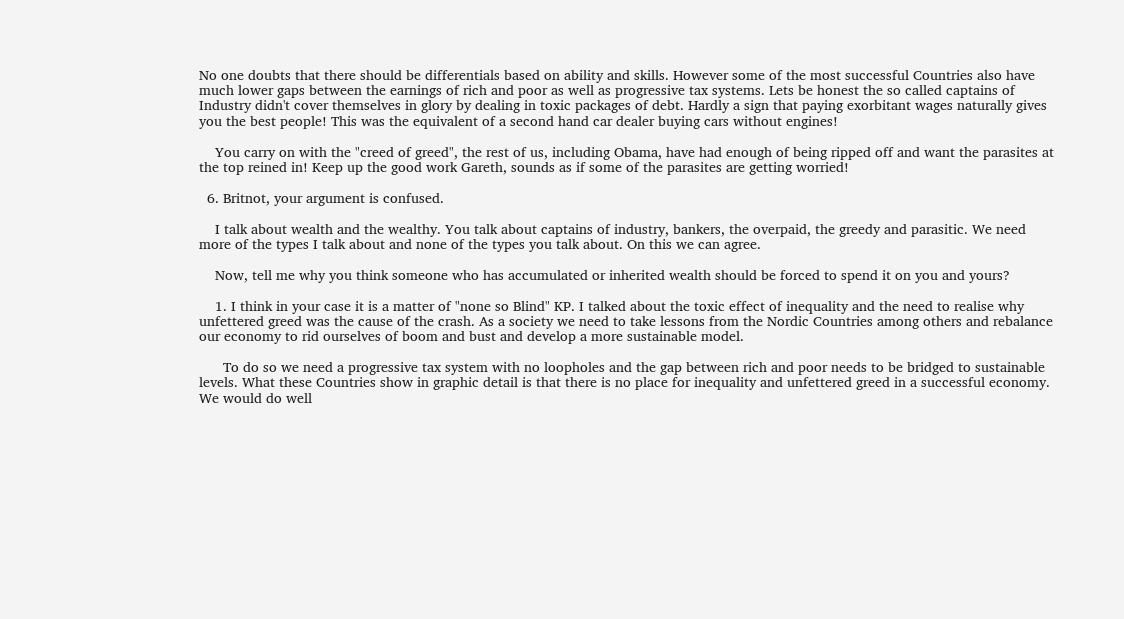No one doubts that there should be differentials based on ability and skills. However some of the most successful Countries also have much lower gaps between the earnings of rich and poor as well as progressive tax systems. Lets be honest the so called captains of Industry didn't cover themselves in glory by dealing in toxic packages of debt. Hardly a sign that paying exorbitant wages naturally gives you the best people! This was the equivalent of a second hand car dealer buying cars without engines!

    You carry on with the "creed of greed", the rest of us, including Obama, have had enough of being ripped off and want the parasites at the top reined in! Keep up the good work Gareth, sounds as if some of the parasites are getting worried!

  6. Britnot, your argument is confused.

    I talk about wealth and the wealthy. You talk about captains of industry, bankers, the overpaid, the greedy and parasitic. We need more of the types I talk about and none of the types you talk about. On this we can agree.

    Now, tell me why you think someone who has accumulated or inherited wealth should be forced to spend it on you and yours?

    1. I think in your case it is a matter of "none so Blind" KP. I talked about the toxic effect of inequality and the need to realise why unfettered greed was the cause of the crash. As a society we need to take lessons from the Nordic Countries among others and rebalance our economy to rid ourselves of boom and bust and develop a more sustainable model.

      To do so we need a progressive tax system with no loopholes and the gap between rich and poor needs to be bridged to sustainable levels. What these Countries show in graphic detail is that there is no place for inequality and unfettered greed in a successful economy. We would do well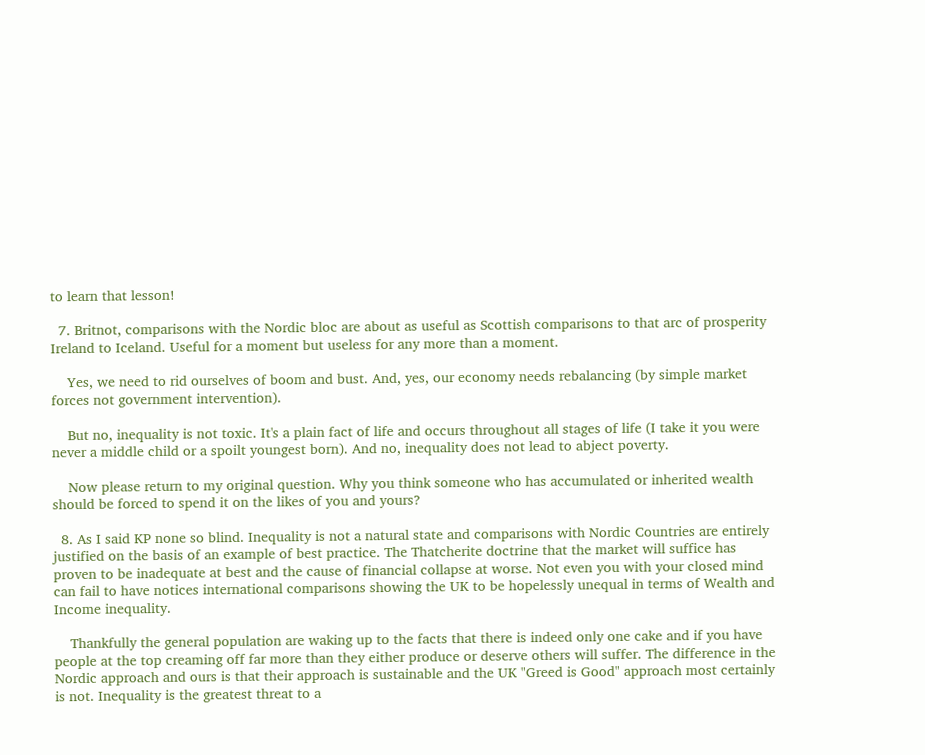to learn that lesson!

  7. Britnot, comparisons with the Nordic bloc are about as useful as Scottish comparisons to that arc of prosperity Ireland to Iceland. Useful for a moment but useless for any more than a moment.

    Yes, we need to rid ourselves of boom and bust. And, yes, our economy needs rebalancing (by simple market forces not government intervention).

    But no, inequality is not toxic. It's a plain fact of life and occurs throughout all stages of life (I take it you were never a middle child or a spoilt youngest born). And no, inequality does not lead to abject poverty.

    Now please return to my original question. Why you think someone who has accumulated or inherited wealth should be forced to spend it on the likes of you and yours?

  8. As I said KP none so blind. Inequality is not a natural state and comparisons with Nordic Countries are entirely justified on the basis of an example of best practice. The Thatcherite doctrine that the market will suffice has proven to be inadequate at best and the cause of financial collapse at worse. Not even you with your closed mind can fail to have notices international comparisons showing the UK to be hopelessly unequal in terms of Wealth and Income inequality.

    Thankfully the general population are waking up to the facts that there is indeed only one cake and if you have people at the top creaming off far more than they either produce or deserve others will suffer. The difference in the Nordic approach and ours is that their approach is sustainable and the UK "Greed is Good" approach most certainly is not. Inequality is the greatest threat to a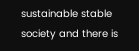sustainable stable society and there is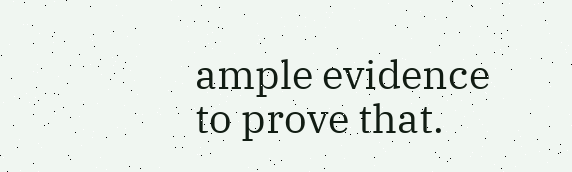ample evidence to prove that.